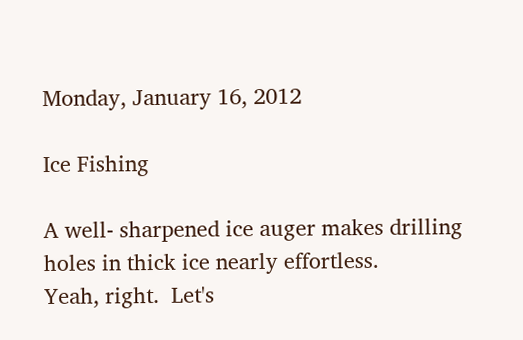Monday, January 16, 2012

Ice Fishing

A well- sharpened ice auger makes drilling holes in thick ice nearly effortless.
Yeah, right.  Let's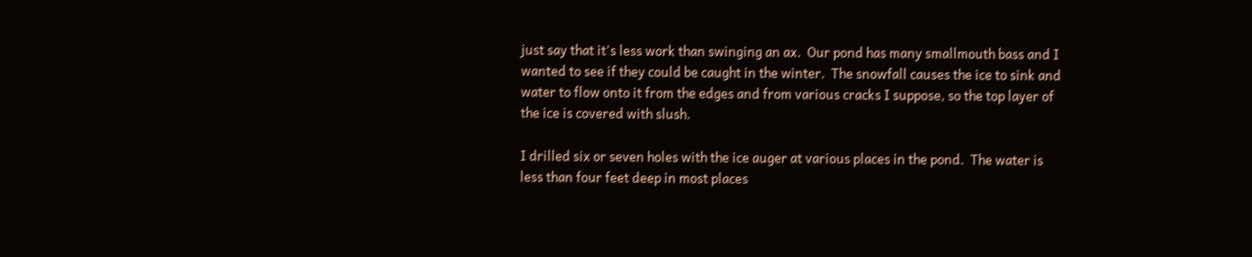just say that it's less work than swinging an ax.  Our pond has many smallmouth bass and I wanted to see if they could be caught in the winter.  The snowfall causes the ice to sink and water to flow onto it from the edges and from various cracks I suppose, so the top layer of the ice is covered with slush.

I drilled six or seven holes with the ice auger at various places in the pond.  The water is less than four feet deep in most places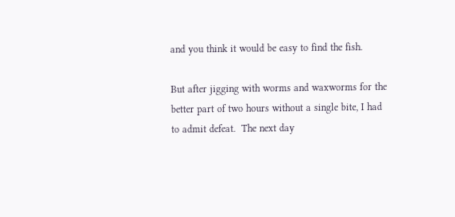and you think it would be easy to find the fish.

But after jigging with worms and waxworms for the better part of two hours without a single bite, I had to admit defeat.  The next day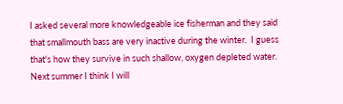I asked several more knowledgeable ice fisherman and they said that smallmouth bass are very inactive during the winter.  I guess that's how they survive in such shallow, oxygen depleted water.  Next summer I think I will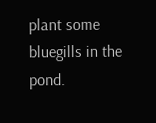plant some bluegills in the pond.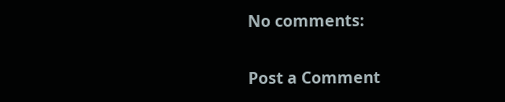No comments:

Post a Comment